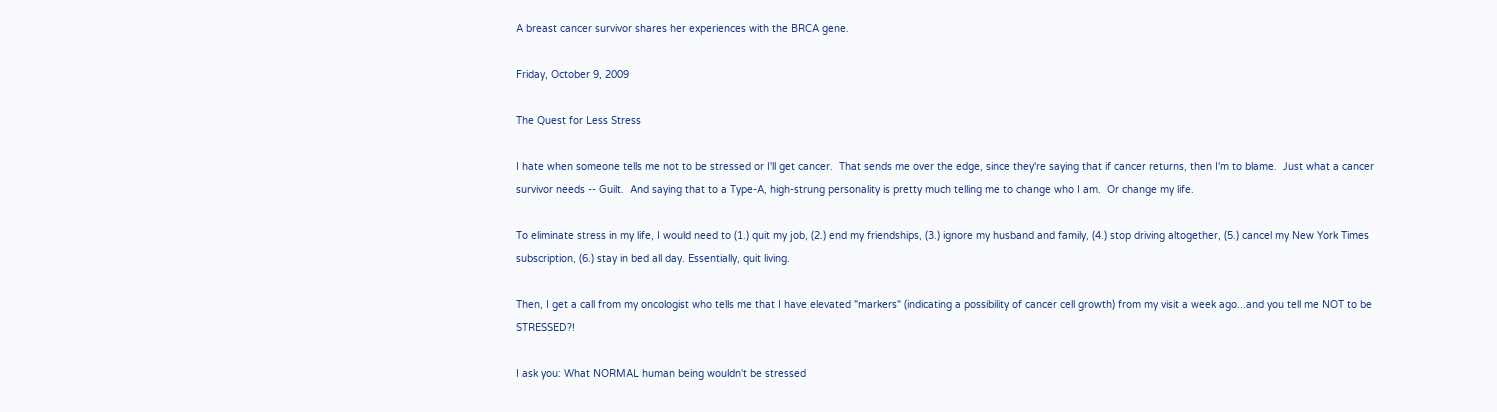A breast cancer survivor shares her experiences with the BRCA gene.

Friday, October 9, 2009

The Quest for Less Stress

I hate when someone tells me not to be stressed or I'll get cancer.  That sends me over the edge, since they're saying that if cancer returns, then I'm to blame.  Just what a cancer survivor needs -- Guilt.  And saying that to a Type-A, high-strung personality is pretty much telling me to change who I am.  Or change my life.

To eliminate stress in my life, I would need to (1.) quit my job, (2.) end my friendships, (3.) ignore my husband and family, (4.) stop driving altogether, (5.) cancel my New York Times subscription, (6.) stay in bed all day. Essentially, quit living.

Then, I get a call from my oncologist who tells me that I have elevated "markers" (indicating a possibility of cancer cell growth) from my visit a week ago...and you tell me NOT to be STRESSED?!

I ask you: What NORMAL human being wouldn't be stressed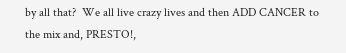by all that?  We all live crazy lives and then ADD CANCER to the mix and, PRESTO!,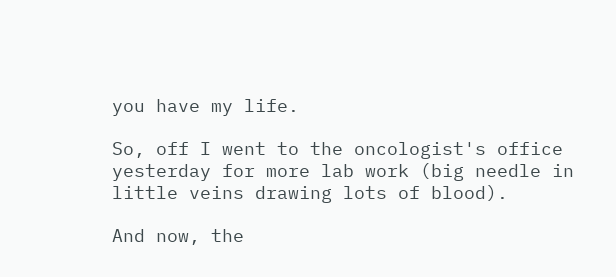you have my life.

So, off I went to the oncologist's office yesterday for more lab work (big needle in little veins drawing lots of blood).

And now, the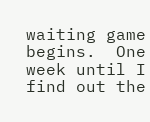waiting game begins.  One week until I find out the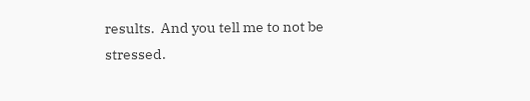results.  And you tell me to not be stressed.